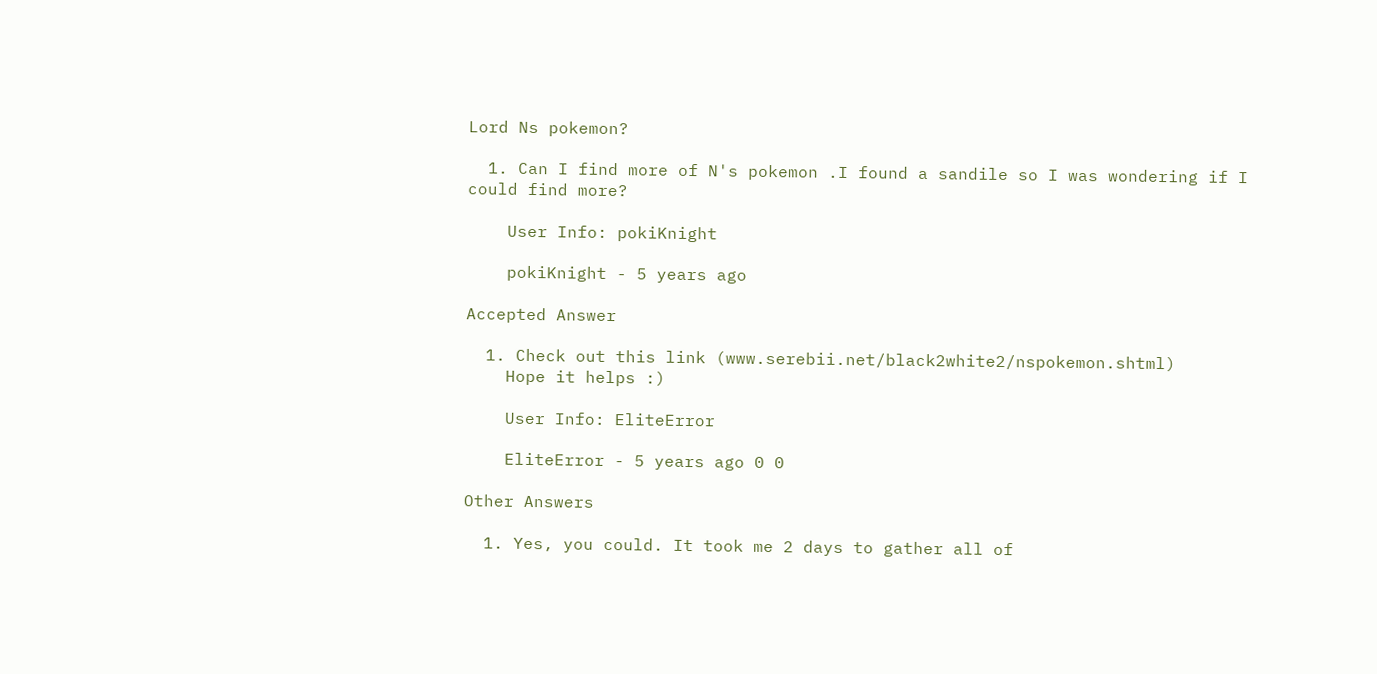Lord Ns pokemon?

  1. Can I find more of N's pokemon .I found a sandile so I was wondering if I could find more?

    User Info: pokiKnight

    pokiKnight - 5 years ago

Accepted Answer

  1. Check out this link (www.serebii.net/black2white2/nspokemon.shtml)
    Hope it helps :)

    User Info: EliteError

    EliteError - 5 years ago 0 0

Other Answers

  1. Yes, you could. It took me 2 days to gather all of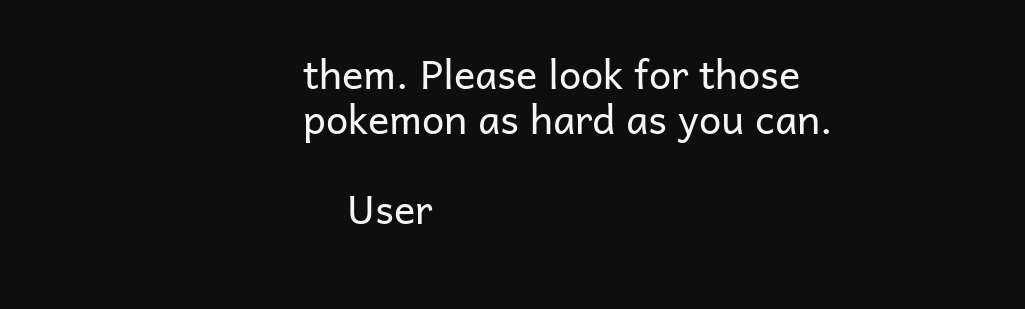them. Please look for those pokemon as hard as you can.

    User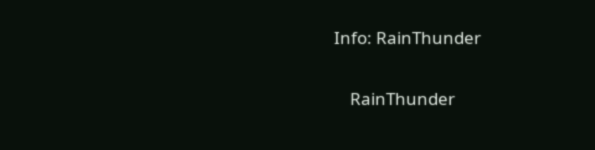Info: RainThunder

    RainThunder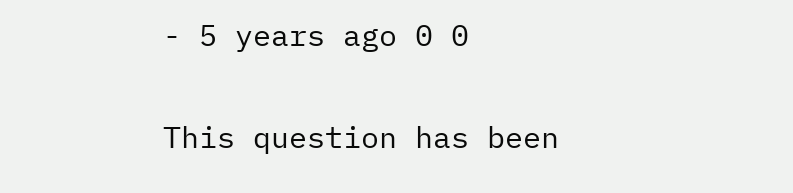- 5 years ago 0 0

This question has been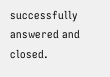successfully answered and closed.